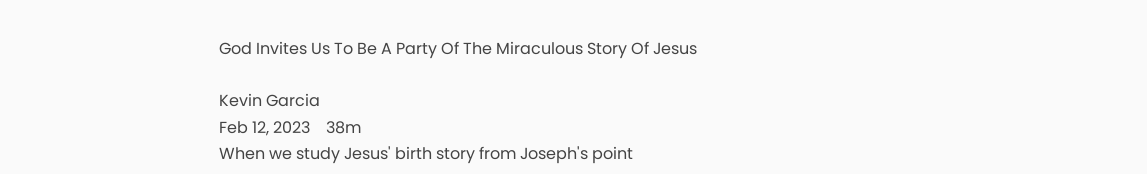God Invites Us To Be A Party Of The Miraculous Story Of Jesus

Kevin Garcia
Feb 12, 2023    38m
When we study Jesus' birth story from Joseph's point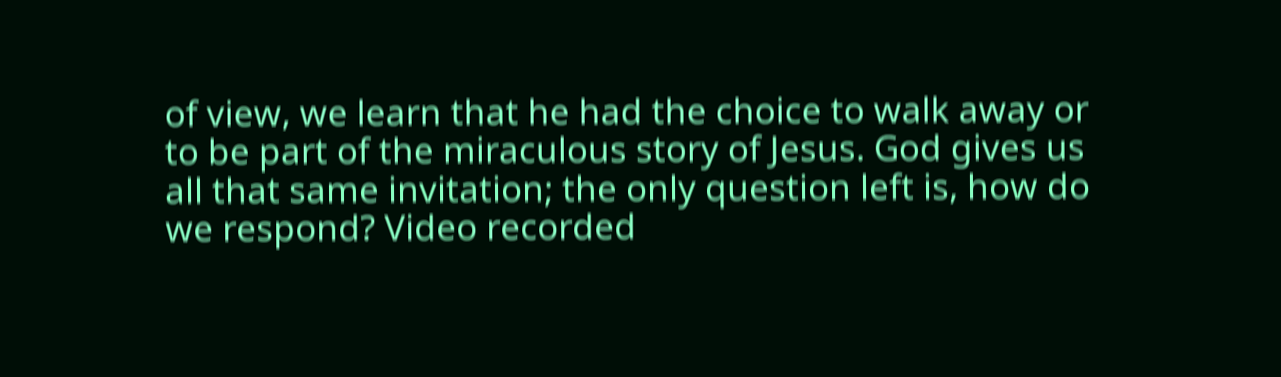of view, we learn that he had the choice to walk away or to be part of the miraculous story of Jesus. God gives us all that same invitation; the only question left is, how do we respond? Video recorded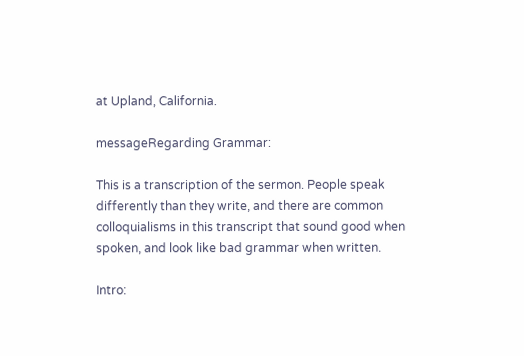at Upland, California.

messageRegarding Grammar:

This is a transcription of the sermon. People speak differently than they write, and there are common colloquialisms in this transcript that sound good when spoken, and look like bad grammar when written.

Intro: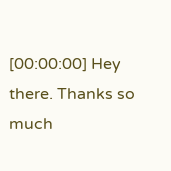[00:00:00] Hey there. Thanks so much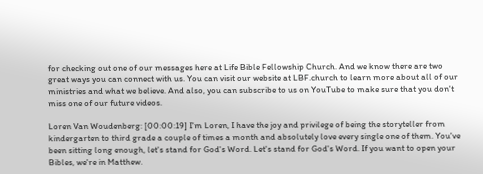for checking out one of our messages here at Life Bible Fellowship Church. And we know there are two great ways you can connect with us. You can visit our website at LBF.church to learn more about all of our ministries and what we believe. And also, you can subscribe to us on YouTube to make sure that you don't miss one of our future videos.

Loren Van Woudenberg: [00:00:19] I'm Loren, I have the joy and privilege of being the storyteller from kindergarten to third grade a couple of times a month and absolutely love every single one of them. You've been sitting long enough, let's stand for God's Word. Let's stand for God's Word. If you want to open your Bibles, we're in Matthew.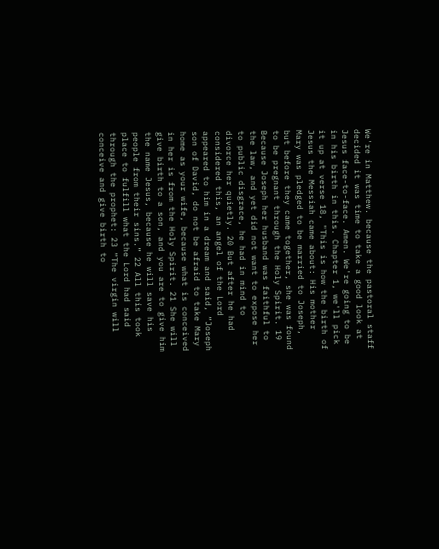We're in Matthew. because the pastoral staff decided it was time to take a good look at Jesus face-to-face. Amen. We're going to be in his birth in this. Chapter 1, we'll pick it up at verse 18, "This is how the birth of Jesus the Messiah came about: His mother Mary was pledged to be married to Joseph, but before they came together, she was found to be pregnant through the Holy Spirit. 19 Because Joseph her husband was faithful to the law, and yet did not want to expose her to public disgrace, he had in mind to divorce her quietly. 20 But after he had considered this, an angel of the Lord appeared to him in a dream and said, “Joseph son of David, do not be afraid to take Mary home as your wife, because what is conceived in her is from the Holy Spirit. 21 She will give birth to a son, and you are to give him the name Jesus, because he will save his people from their sins.” 22 All this took place to fulfill what the Lord had said through the prophet: 23 “The virgin will conceive and give birth to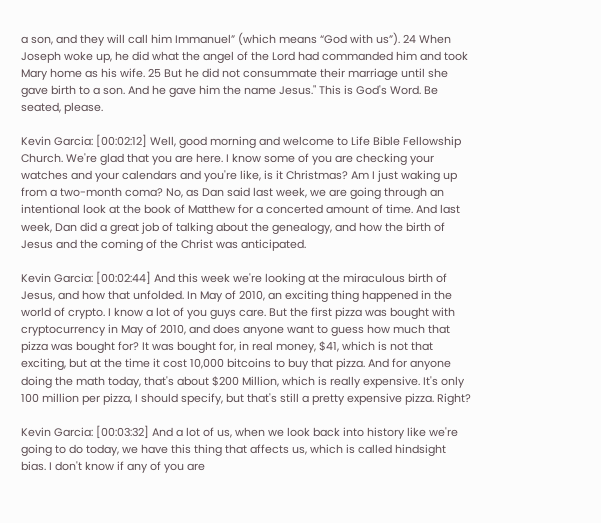a son, and they will call him Immanuel” (which means “God with us”). 24 When Joseph woke up, he did what the angel of the Lord had commanded him and took Mary home as his wife. 25 But he did not consummate their marriage until she gave birth to a son. And he gave him the name Jesus." This is God's Word. Be seated, please.

Kevin Garcia: [00:02:12] Well, good morning and welcome to Life Bible Fellowship Church. We're glad that you are here. I know some of you are checking your watches and your calendars and you're like, is it Christmas? Am I just waking up from a two-month coma? No, as Dan said last week, we are going through an intentional look at the book of Matthew for a concerted amount of time. And last week, Dan did a great job of talking about the genealogy, and how the birth of Jesus and the coming of the Christ was anticipated.

Kevin Garcia: [00:02:44] And this week we're looking at the miraculous birth of Jesus, and how that unfolded. In May of 2010, an exciting thing happened in the world of crypto. I know a lot of you guys care. But the first pizza was bought with cryptocurrency in May of 2010, and does anyone want to guess how much that pizza was bought for? It was bought for, in real money, $41, which is not that exciting, but at the time it cost 10,000 bitcoins to buy that pizza. And for anyone doing the math today, that's about $200 Million, which is really expensive. It's only 100 million per pizza, I should specify, but that's still a pretty expensive pizza. Right?

Kevin Garcia: [00:03:32] And a lot of us, when we look back into history like we're going to do today, we have this thing that affects us, which is called hindsight bias. I don't know if any of you are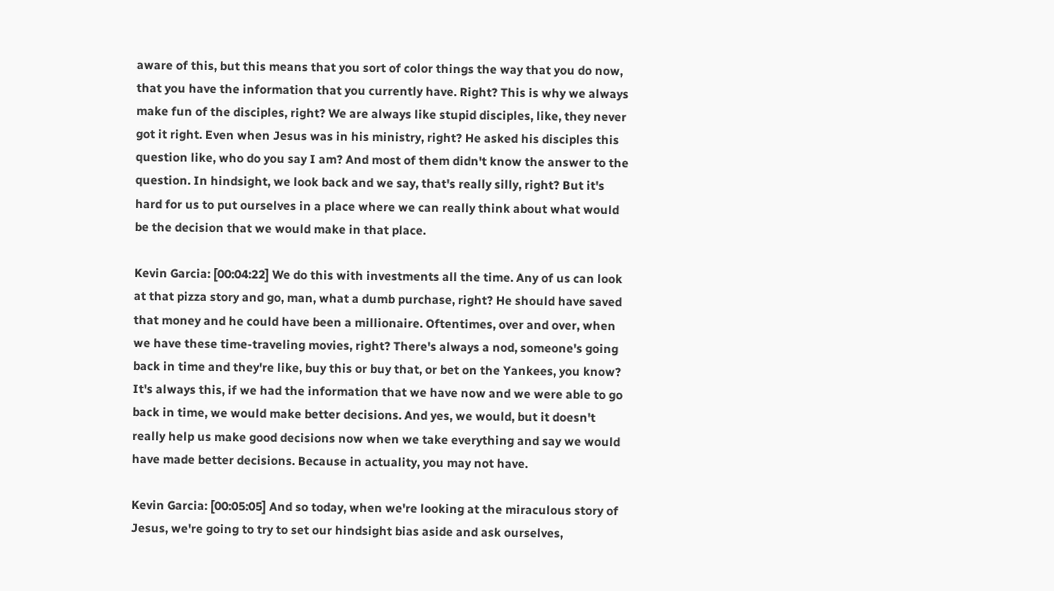aware of this, but this means that you sort of color things the way that you do now, that you have the information that you currently have. Right? This is why we always make fun of the disciples, right? We are always like stupid disciples, like, they never got it right. Even when Jesus was in his ministry, right? He asked his disciples this question like, who do you say I am? And most of them didn't know the answer to the question. In hindsight, we look back and we say, that's really silly, right? But it's hard for us to put ourselves in a place where we can really think about what would be the decision that we would make in that place.

Kevin Garcia: [00:04:22] We do this with investments all the time. Any of us can look at that pizza story and go, man, what a dumb purchase, right? He should have saved that money and he could have been a millionaire. Oftentimes, over and over, when we have these time-traveling movies, right? There's always a nod, someone's going back in time and they're like, buy this or buy that, or bet on the Yankees, you know? It's always this, if we had the information that we have now and we were able to go back in time, we would make better decisions. And yes, we would, but it doesn't really help us make good decisions now when we take everything and say we would have made better decisions. Because in actuality, you may not have.

Kevin Garcia: [00:05:05] And so today, when we're looking at the miraculous story of Jesus, we're going to try to set our hindsight bias aside and ask ourselves,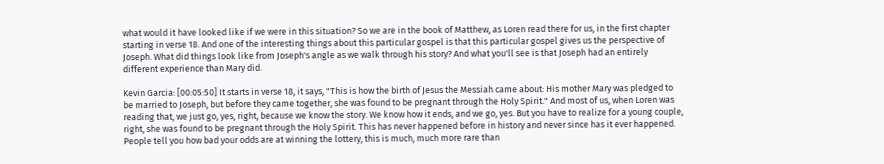what would it have looked like if we were in this situation? So we are in the book of Matthew, as Loren read there for us, in the first chapter starting in verse 18. And one of the interesting things about this particular gospel is that this particular gospel gives us the perspective of Joseph. What did things look like from Joseph's angle as we walk through his story? And what you'll see is that Joseph had an entirely different experience than Mary did.

Kevin Garcia: [00:05:50] It starts in verse 18, it says, "This is how the birth of Jesus the Messiah came about: His mother Mary was pledged to be married to Joseph, but before they came together, she was found to be pregnant through the Holy Spirit." And most of us, when Loren was reading that, we just go, yes, right, because we know the story. We know how it ends, and we go, yes. But you have to realize for a young couple, right, she was found to be pregnant through the Holy Spirit. This has never happened before in history and never since has it ever happened. People tell you how bad your odds are at winning the lottery, this is much, much more rare than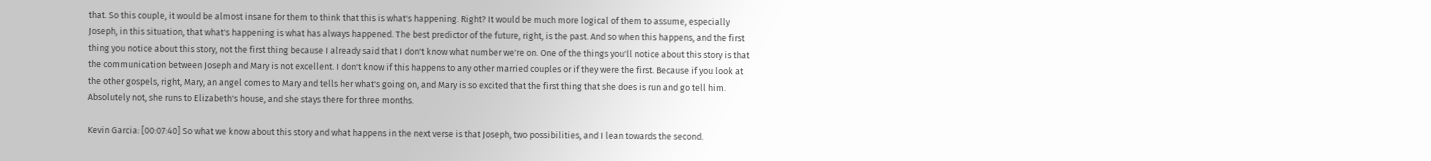that. So this couple, it would be almost insane for them to think that this is what's happening. Right? It would be much more logical of them to assume, especially Joseph, in this situation, that what's happening is what has always happened. The best predictor of the future, right, is the past. And so when this happens, and the first thing you notice about this story, not the first thing because I already said that I don't know what number we're on. One of the things you'll notice about this story is that the communication between Joseph and Mary is not excellent. I don't know if this happens to any other married couples or if they were the first. Because if you look at the other gospels, right, Mary, an angel comes to Mary and tells her what's going on, and Mary is so excited that the first thing that she does is run and go tell him. Absolutely not, she runs to Elizabeth's house, and she stays there for three months.

Kevin Garcia: [00:07:40] So what we know about this story and what happens in the next verse is that Joseph, two possibilities, and I lean towards the second.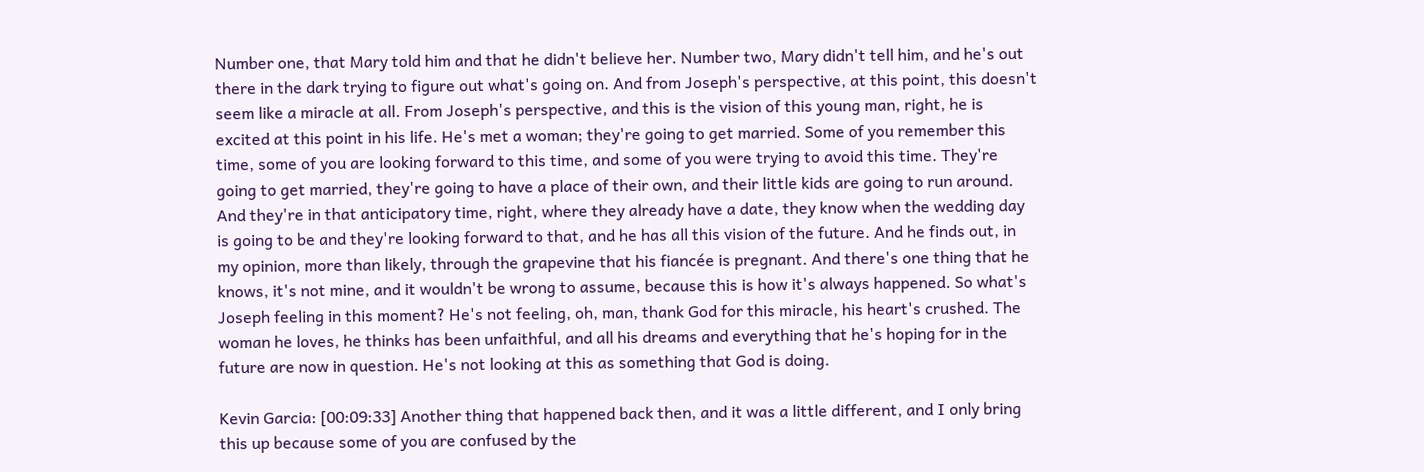Number one, that Mary told him and that he didn't believe her. Number two, Mary didn't tell him, and he's out there in the dark trying to figure out what's going on. And from Joseph's perspective, at this point, this doesn't seem like a miracle at all. From Joseph's perspective, and this is the vision of this young man, right, he is excited at this point in his life. He's met a woman; they're going to get married. Some of you remember this time, some of you are looking forward to this time, and some of you were trying to avoid this time. They're going to get married, they're going to have a place of their own, and their little kids are going to run around. And they're in that anticipatory time, right, where they already have a date, they know when the wedding day is going to be and they're looking forward to that, and he has all this vision of the future. And he finds out, in my opinion, more than likely, through the grapevine that his fiancée is pregnant. And there's one thing that he knows, it's not mine, and it wouldn't be wrong to assume, because this is how it's always happened. So what's Joseph feeling in this moment? He's not feeling, oh, man, thank God for this miracle, his heart's crushed. The woman he loves, he thinks has been unfaithful, and all his dreams and everything that he's hoping for in the future are now in question. He's not looking at this as something that God is doing.

Kevin Garcia: [00:09:33] Another thing that happened back then, and it was a little different, and I only bring this up because some of you are confused by the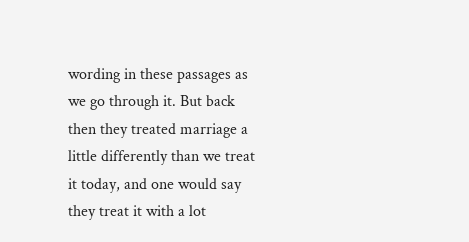wording in these passages as we go through it. But back then they treated marriage a little differently than we treat it today, and one would say they treat it with a lot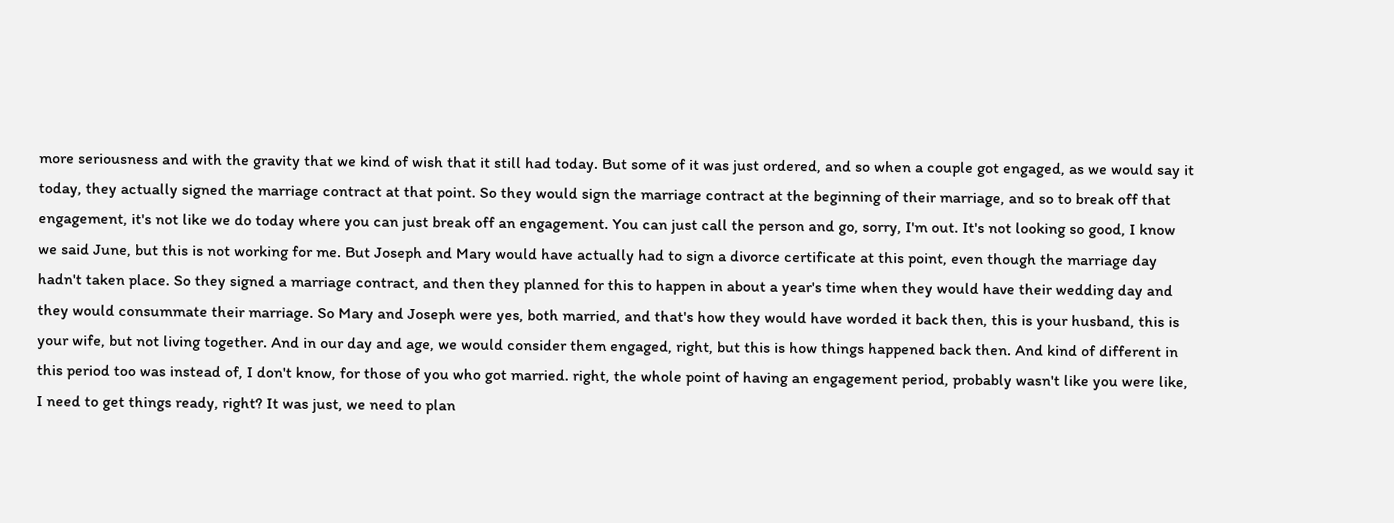more seriousness and with the gravity that we kind of wish that it still had today. But some of it was just ordered, and so when a couple got engaged, as we would say it today, they actually signed the marriage contract at that point. So they would sign the marriage contract at the beginning of their marriage, and so to break off that engagement, it's not like we do today where you can just break off an engagement. You can just call the person and go, sorry, I'm out. It's not looking so good, I know we said June, but this is not working for me. But Joseph and Mary would have actually had to sign a divorce certificate at this point, even though the marriage day hadn't taken place. So they signed a marriage contract, and then they planned for this to happen in about a year's time when they would have their wedding day and they would consummate their marriage. So Mary and Joseph were yes, both married, and that's how they would have worded it back then, this is your husband, this is your wife, but not living together. And in our day and age, we would consider them engaged, right, but this is how things happened back then. And kind of different in this period too was instead of, I don't know, for those of you who got married. right, the whole point of having an engagement period, probably wasn't like you were like, I need to get things ready, right? It was just, we need to plan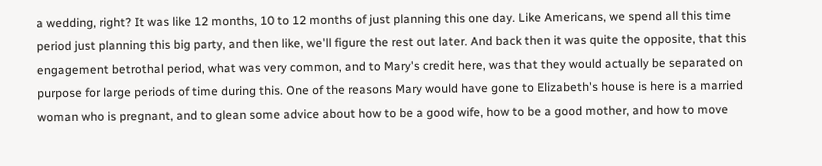a wedding, right? It was like 12 months, 10 to 12 months of just planning this one day. Like Americans, we spend all this time period just planning this big party, and then like, we'll figure the rest out later. And back then it was quite the opposite, that this engagement betrothal period, what was very common, and to Mary's credit here, was that they would actually be separated on purpose for large periods of time during this. One of the reasons Mary would have gone to Elizabeth's house is here is a married woman who is pregnant, and to glean some advice about how to be a good wife, how to be a good mother, and how to move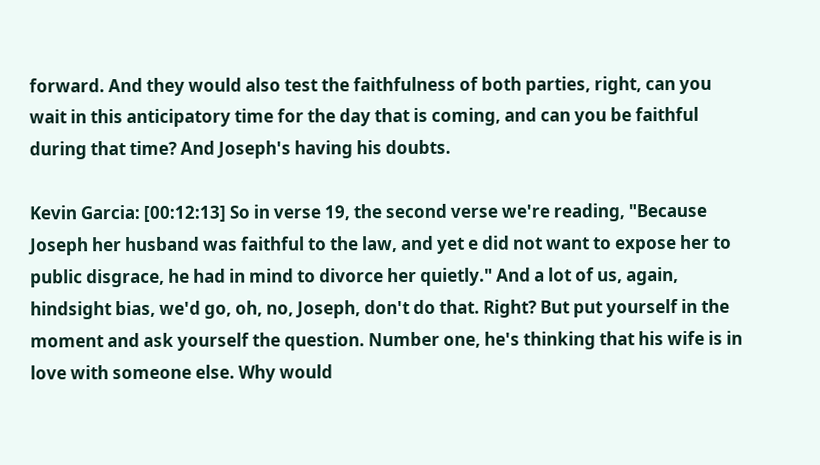forward. And they would also test the faithfulness of both parties, right, can you wait in this anticipatory time for the day that is coming, and can you be faithful during that time? And Joseph's having his doubts.

Kevin Garcia: [00:12:13] So in verse 19, the second verse we're reading, "Because Joseph her husband was faithful to the law, and yet e did not want to expose her to public disgrace, he had in mind to divorce her quietly." And a lot of us, again, hindsight bias, we'd go, oh, no, Joseph, don't do that. Right? But put yourself in the moment and ask yourself the question. Number one, he's thinking that his wife is in love with someone else. Why would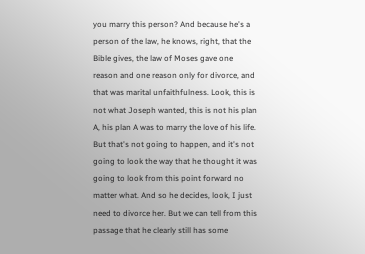you marry this person? And because he's a person of the law, he knows, right, that the Bible gives, the law of Moses gave one reason and one reason only for divorce, and that was marital unfaithfulness. Look, this is not what Joseph wanted, this is not his plan A, his plan A was to marry the love of his life. But that's not going to happen, and it's not going to look the way that he thought it was going to look from this point forward no matter what. And so he decides, look, I just need to divorce her. But we can tell from this passage that he clearly still has some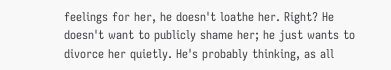feelings for her, he doesn't loathe her. Right? He doesn't want to publicly shame her; he just wants to divorce her quietly. He's probably thinking, as all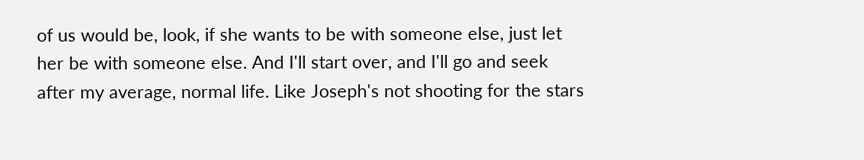of us would be, look, if she wants to be with someone else, just let her be with someone else. And I'll start over, and I'll go and seek after my average, normal life. Like Joseph's not shooting for the stars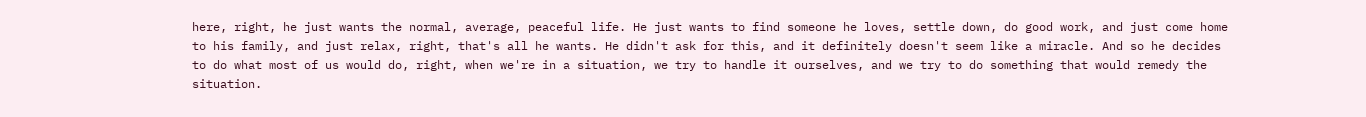here, right, he just wants the normal, average, peaceful life. He just wants to find someone he loves, settle down, do good work, and just come home to his family, and just relax, right, that's all he wants. He didn't ask for this, and it definitely doesn't seem like a miracle. And so he decides to do what most of us would do, right, when we're in a situation, we try to handle it ourselves, and we try to do something that would remedy the situation.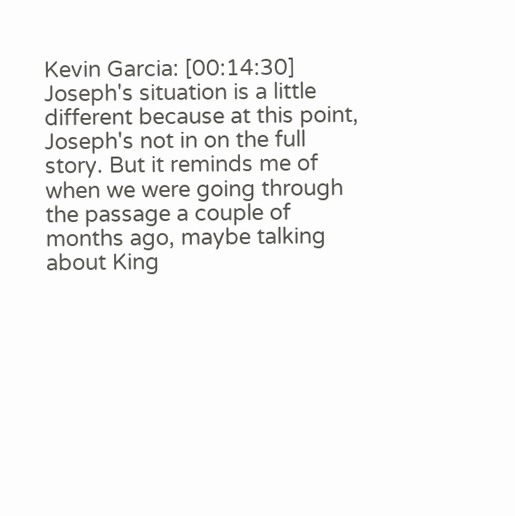Kevin Garcia: [00:14:30] Joseph's situation is a little different because at this point, Joseph's not in on the full story. But it reminds me of when we were going through the passage a couple of months ago, maybe talking about King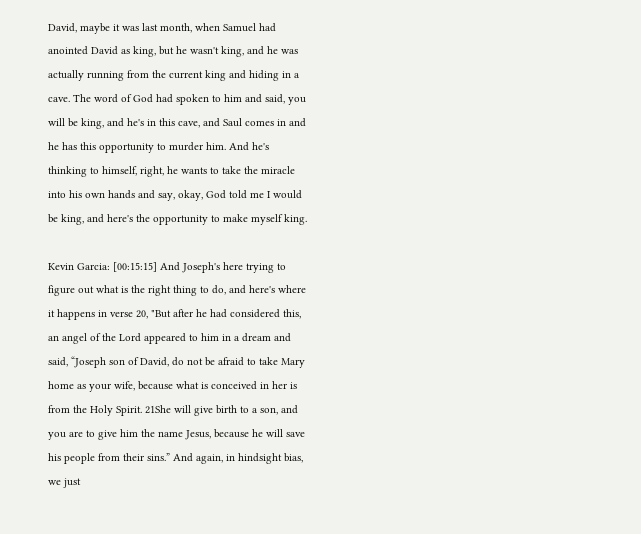David, maybe it was last month, when Samuel had anointed David as king, but he wasn't king, and he was actually running from the current king and hiding in a cave. The word of God had spoken to him and said, you will be king, and he's in this cave, and Saul comes in and he has this opportunity to murder him. And he's thinking to himself, right, he wants to take the miracle into his own hands and say, okay, God told me I would be king, and here's the opportunity to make myself king.

Kevin Garcia: [00:15:15] And Joseph's here trying to figure out what is the right thing to do, and here's where it happens in verse 20, "But after he had considered this, an angel of the Lord appeared to him in a dream and said, “Joseph son of David, do not be afraid to take Mary home as your wife, because what is conceived in her is from the Holy Spirit. 21She will give birth to a son, and you are to give him the name Jesus, because he will save his people from their sins.” And again, in hindsight bias, we just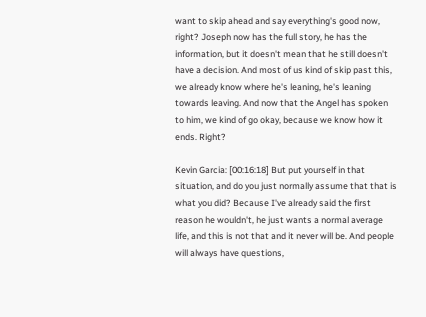want to skip ahead and say everything's good now, right? Joseph now has the full story, he has the information, but it doesn't mean that he still doesn't have a decision. And most of us kind of skip past this, we already know where he's leaning, he's leaning towards leaving. And now that the Angel has spoken to him, we kind of go okay, because we know how it ends. Right?

Kevin Garcia: [00:16:18] But put yourself in that situation, and do you just normally assume that that is what you did? Because I've already said the first reason he wouldn't, he just wants a normal average life, and this is not that and it never will be. And people will always have questions,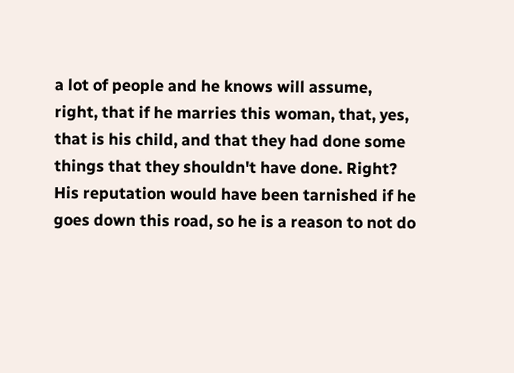a lot of people and he knows will assume, right, that if he marries this woman, that, yes, that is his child, and that they had done some things that they shouldn't have done. Right? His reputation would have been tarnished if he goes down this road, so he is a reason to not do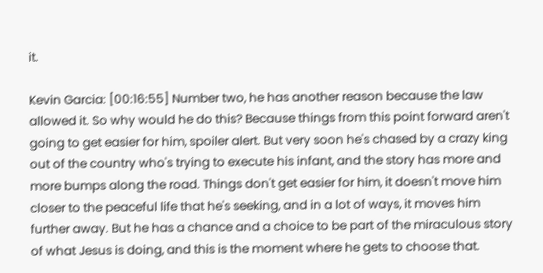it.

Kevin Garcia: [00:16:55] Number two, he has another reason because the law allowed it. So why would he do this? Because things from this point forward aren't going to get easier for him, spoiler alert. But very soon he's chased by a crazy king out of the country who's trying to execute his infant, and the story has more and more bumps along the road. Things don't get easier for him, it doesn't move him closer to the peaceful life that he's seeking, and in a lot of ways, it moves him further away. But he has a chance and a choice to be part of the miraculous story of what Jesus is doing, and this is the moment where he gets to choose that.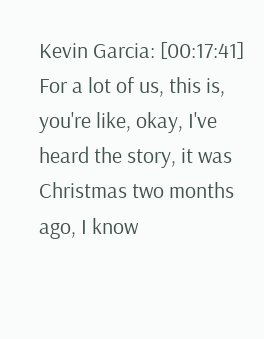Kevin Garcia: [00:17:41] For a lot of us, this is, you're like, okay, I've heard the story, it was Christmas two months ago, I know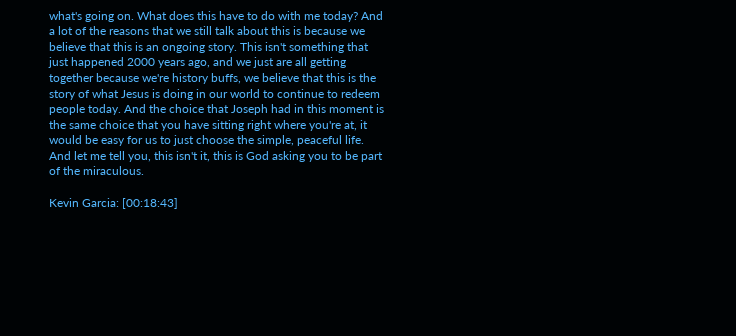what's going on. What does this have to do with me today? And a lot of the reasons that we still talk about this is because we believe that this is an ongoing story. This isn't something that just happened 2000 years ago, and we just are all getting together because we're history buffs, we believe that this is the story of what Jesus is doing in our world to continue to redeem people today. And the choice that Joseph had in this moment is the same choice that you have sitting right where you're at, it would be easy for us to just choose the simple, peaceful life. And let me tell you, this isn't it, this is God asking you to be part of the miraculous.

Kevin Garcia: [00:18:43]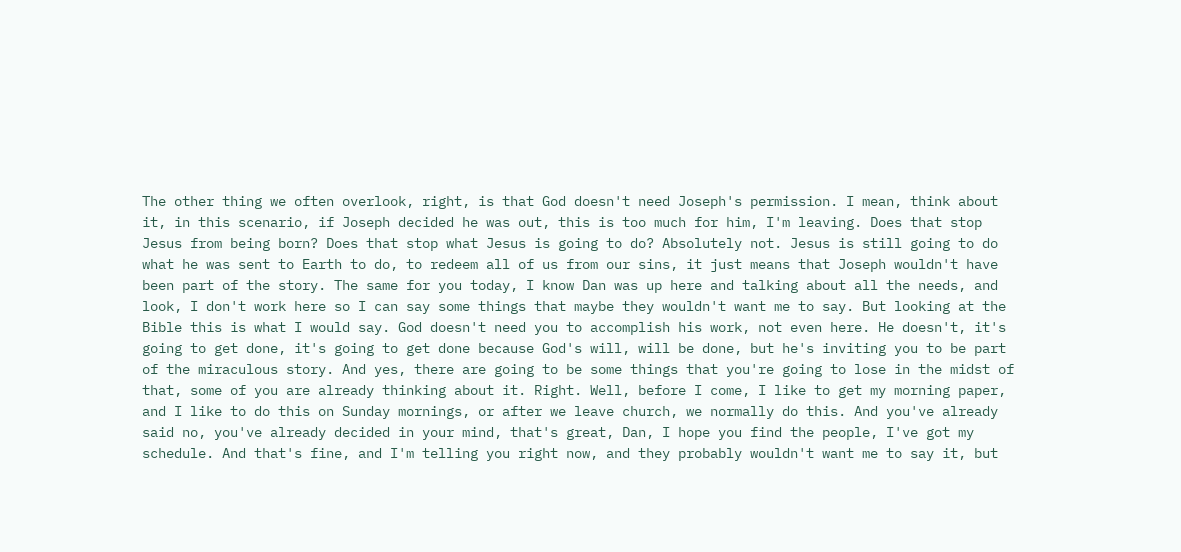The other thing we often overlook, right, is that God doesn't need Joseph's permission. I mean, think about it, in this scenario, if Joseph decided he was out, this is too much for him, I'm leaving. Does that stop Jesus from being born? Does that stop what Jesus is going to do? Absolutely not. Jesus is still going to do what he was sent to Earth to do, to redeem all of us from our sins, it just means that Joseph wouldn't have been part of the story. The same for you today, I know Dan was up here and talking about all the needs, and look, I don't work here so I can say some things that maybe they wouldn't want me to say. But looking at the Bible this is what I would say. God doesn't need you to accomplish his work, not even here. He doesn't, it's going to get done, it's going to get done because God's will, will be done, but he's inviting you to be part of the miraculous story. And yes, there are going to be some things that you're going to lose in the midst of that, some of you are already thinking about it. Right. Well, before I come, I like to get my morning paper, and I like to do this on Sunday mornings, or after we leave church, we normally do this. And you've already said no, you've already decided in your mind, that's great, Dan, I hope you find the people, I've got my schedule. And that's fine, and I'm telling you right now, and they probably wouldn't want me to say it, but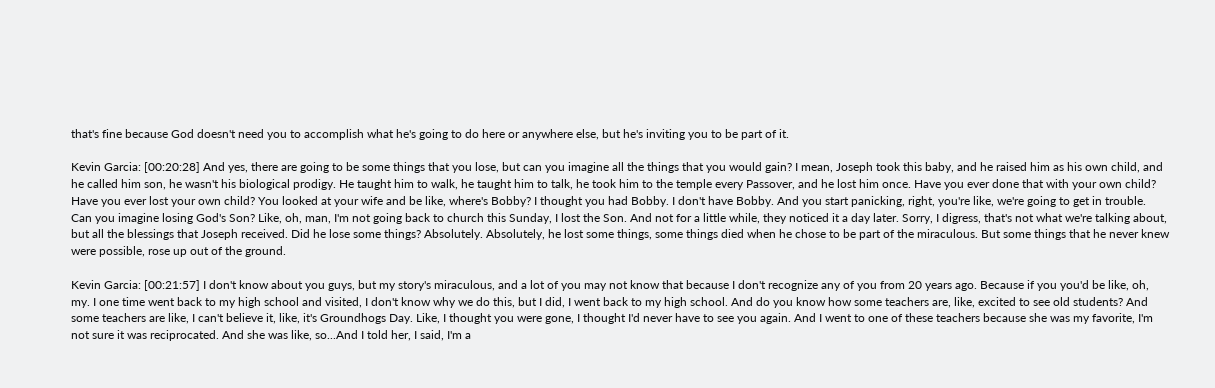that's fine because God doesn't need you to accomplish what he's going to do here or anywhere else, but he's inviting you to be part of it.

Kevin Garcia: [00:20:28] And yes, there are going to be some things that you lose, but can you imagine all the things that you would gain? I mean, Joseph took this baby, and he raised him as his own child, and he called him son, he wasn't his biological prodigy. He taught him to walk, he taught him to talk, he took him to the temple every Passover, and he lost him once. Have you ever done that with your own child? Have you ever lost your own child? You looked at your wife and be like, where's Bobby? I thought you had Bobby. I don't have Bobby. And you start panicking, right, you're like, we're going to get in trouble. Can you imagine losing God's Son? Like, oh, man, I'm not going back to church this Sunday, I lost the Son. And not for a little while, they noticed it a day later. Sorry, I digress, that's not what we're talking about, but all the blessings that Joseph received. Did he lose some things? Absolutely. Absolutely, he lost some things, some things died when he chose to be part of the miraculous. But some things that he never knew were possible, rose up out of the ground.

Kevin Garcia: [00:21:57] I don't know about you guys, but my story's miraculous, and a lot of you may not know that because I don't recognize any of you from 20 years ago. Because if you you'd be like, oh, my. I one time went back to my high school and visited, I don't know why we do this, but I did, I went back to my high school. And do you know how some teachers are, like, excited to see old students? And some teachers are like, I can't believe it, like, it's Groundhogs Day. Like, I thought you were gone, I thought I'd never have to see you again. And I went to one of these teachers because she was my favorite, I'm not sure it was reciprocated. And she was like, so...And I told her, I said, I'm a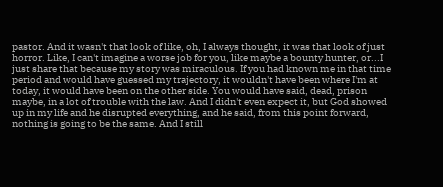pastor. And it wasn't that look of like, oh, I always thought, it was that look of just horror. Like, I can't imagine a worse job for you, like maybe a bounty hunter, or...I just share that because my story was miraculous. If you had known me in that time period and would have guessed my trajectory, it wouldn't have been where I'm at today, it would have been on the other side. You would have said, dead, prison maybe, in a lot of trouble with the law. And I didn't even expect it, but God showed up in my life and he disrupted everything, and he said, from this point forward, nothing is going to be the same. And I still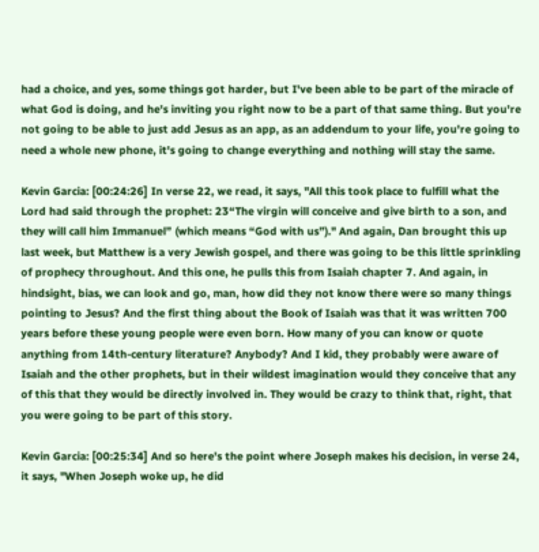had a choice, and yes, some things got harder, but I've been able to be part of the miracle of what God is doing, and he's inviting you right now to be a part of that same thing. But you're not going to be able to just add Jesus as an app, as an addendum to your life, you're going to need a whole new phone, it's going to change everything and nothing will stay the same.

Kevin Garcia: [00:24:26] In verse 22, we read, it says, "All this took place to fulfill what the Lord had said through the prophet: 23“The virgin will conceive and give birth to a son, and they will call him Immanuel” (which means “God with us”)." And again, Dan brought this up last week, but Matthew is a very Jewish gospel, and there was going to be this little sprinkling of prophecy throughout. And this one, he pulls this from Isaiah chapter 7. And again, in hindsight, bias, we can look and go, man, how did they not know there were so many things pointing to Jesus? And the first thing about the Book of Isaiah was that it was written 700 years before these young people were even born. How many of you can know or quote anything from 14th-century literature? Anybody? And I kid, they probably were aware of Isaiah and the other prophets, but in their wildest imagination would they conceive that any of this that they would be directly involved in. They would be crazy to think that, right, that you were going to be part of this story.

Kevin Garcia: [00:25:34] And so here's the point where Joseph makes his decision, in verse 24, it says, "When Joseph woke up, he did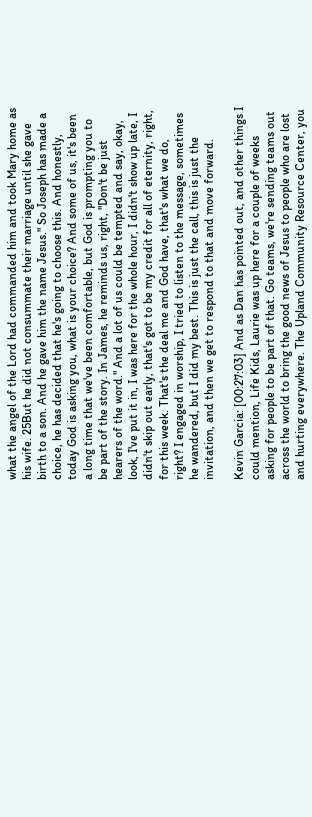what the angel of the Lord had commanded him and took Mary home as his wife. 25But he did not consummate their marriage until she gave birth to a son. And he gave him the name Jesus." So Joseph has made a choice, he has decided that he's going to choose this. And honestly, today God is asking you, what is your choice? And some of us, it's been a long time that we've been comfortable, but God is prompting you to be part of the story. In James, he reminds us, right, "Don't be just hearers of the word." And a lot of us could be tempted and say, okay, look, I've put it in, I was here for the whole hour, I didn't show up late, I didn't skip out early, that's got to be my credit for all of eternity, right, for this week. That's the deal me and God have, that's what we do, right? I engaged in worship, I tried to listen to the message, sometimes he wandered, but I did my best. This is just the call, this is just the invitation, and then we get to respond to that and move forward.

Kevin Garcia: [00:27:03] And as Dan has pointed out, and other things I could mention, Life Kids, Laurie was up here for a couple of weeks asking for people to be part of that. Go teams, we're sending teams out across the world to bring the good news of Jesus to people who are lost and hurting everywhere. The Upland Community Resource Center, you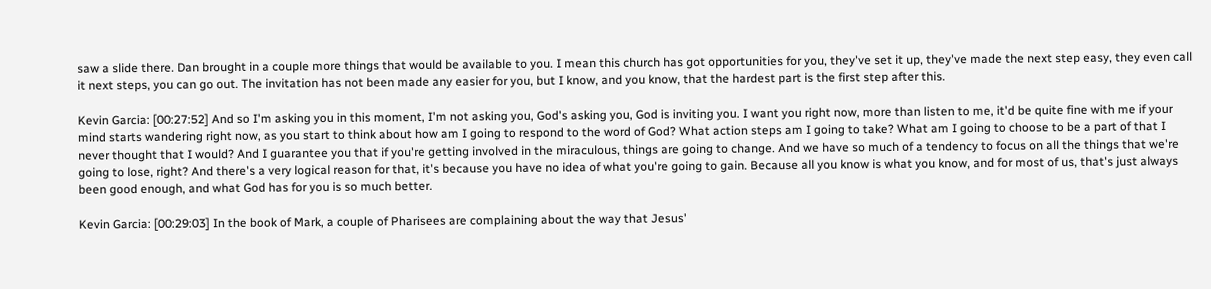saw a slide there. Dan brought in a couple more things that would be available to you. I mean this church has got opportunities for you, they've set it up, they've made the next step easy, they even call it next steps, you can go out. The invitation has not been made any easier for you, but I know, and you know, that the hardest part is the first step after this.

Kevin Garcia: [00:27:52] And so I'm asking you in this moment, I'm not asking you, God's asking you, God is inviting you. I want you right now, more than listen to me, it'd be quite fine with me if your mind starts wandering right now, as you start to think about how am I going to respond to the word of God? What action steps am I going to take? What am I going to choose to be a part of that I never thought that I would? And I guarantee you that if you're getting involved in the miraculous, things are going to change. And we have so much of a tendency to focus on all the things that we're going to lose, right? And there's a very logical reason for that, it's because you have no idea of what you're going to gain. Because all you know is what you know, and for most of us, that's just always been good enough, and what God has for you is so much better.

Kevin Garcia: [00:29:03] In the book of Mark, a couple of Pharisees are complaining about the way that Jesus'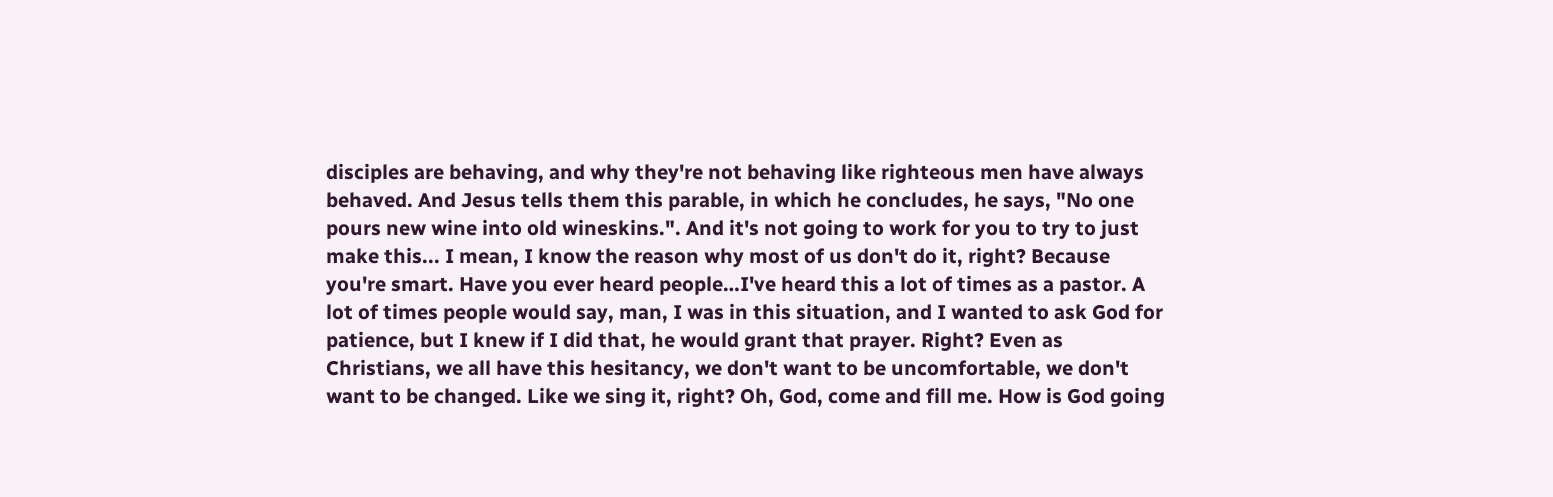disciples are behaving, and why they're not behaving like righteous men have always behaved. And Jesus tells them this parable, in which he concludes, he says, "No one pours new wine into old wineskins.". And it's not going to work for you to try to just make this... I mean, I know the reason why most of us don't do it, right? Because you're smart. Have you ever heard people…I've heard this a lot of times as a pastor. A lot of times people would say, man, I was in this situation, and I wanted to ask God for patience, but I knew if I did that, he would grant that prayer. Right? Even as Christians, we all have this hesitancy, we don't want to be uncomfortable, we don't want to be changed. Like we sing it, right? Oh, God, come and fill me. How is God going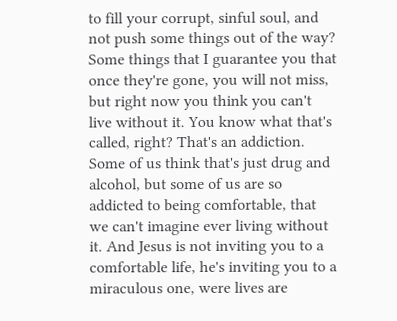to fill your corrupt, sinful soul, and not push some things out of the way? Some things that I guarantee you that once they're gone, you will not miss, but right now you think you can't live without it. You know what that's called, right? That's an addiction. Some of us think that's just drug and alcohol, but some of us are so addicted to being comfortable, that we can't imagine ever living without it. And Jesus is not inviting you to a comfortable life, he's inviting you to a miraculous one, were lives are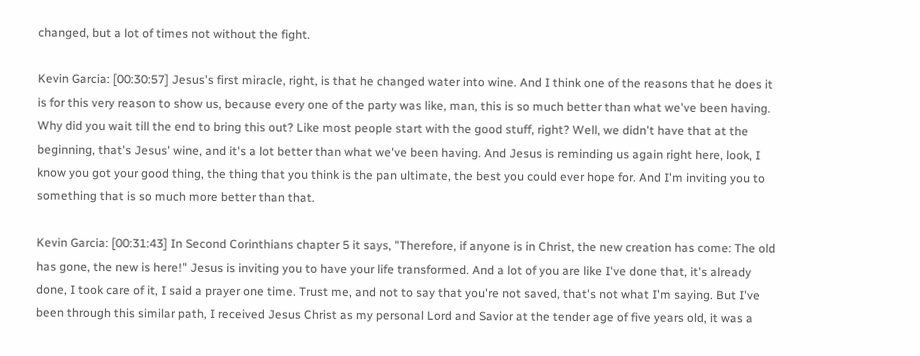changed, but a lot of times not without the fight.

Kevin Garcia: [00:30:57] Jesus's first miracle, right, is that he changed water into wine. And I think one of the reasons that he does it is for this very reason to show us, because every one of the party was like, man, this is so much better than what we've been having. Why did you wait till the end to bring this out? Like most people start with the good stuff, right? Well, we didn't have that at the beginning, that's Jesus' wine, and it's a lot better than what we've been having. And Jesus is reminding us again right here, look, I know you got your good thing, the thing that you think is the pan ultimate, the best you could ever hope for. And I'm inviting you to something that is so much more better than that.

Kevin Garcia: [00:31:43] In Second Corinthians chapter 5 it says, "Therefore, if anyone is in Christ, the new creation has come: The old has gone, the new is here!" Jesus is inviting you to have your life transformed. And a lot of you are like I've done that, it's already done, I took care of it, I said a prayer one time. Trust me, and not to say that you're not saved, that's not what I'm saying. But I've been through this similar path, I received Jesus Christ as my personal Lord and Savior at the tender age of five years old, it was a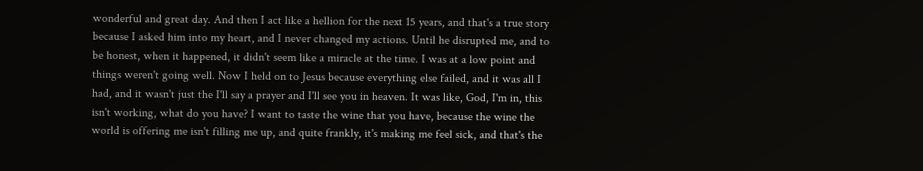wonderful and great day. And then I act like a hellion for the next 15 years, and that's a true story because I asked him into my heart, and I never changed my actions. Until he disrupted me, and to be honest, when it happened, it didn't seem like a miracle at the time. I was at a low point and things weren't going well. Now I held on to Jesus because everything else failed, and it was all I had, and it wasn't just the I'll say a prayer and I'll see you in heaven. It was like, God, I'm in, this isn't working, what do you have? I want to taste the wine that you have, because the wine the world is offering me isn't filling me up, and quite frankly, it's making me feel sick, and that's the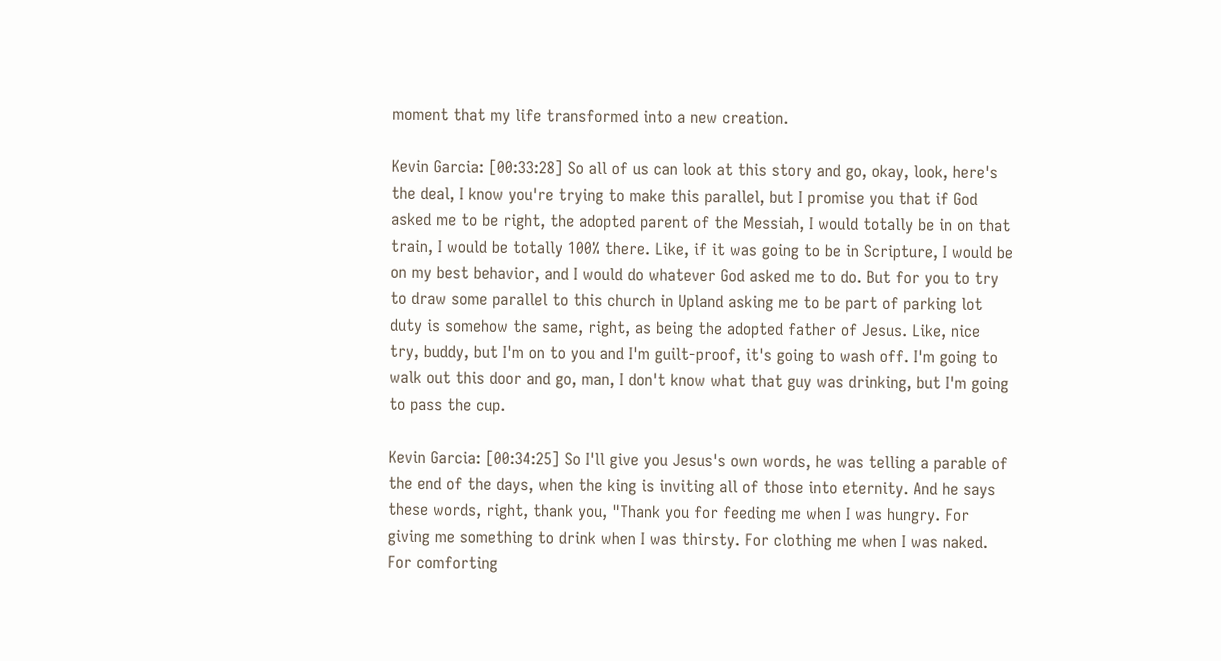moment that my life transformed into a new creation.

Kevin Garcia: [00:33:28] So all of us can look at this story and go, okay, look, here's the deal, I know you're trying to make this parallel, but I promise you that if God asked me to be right, the adopted parent of the Messiah, I would totally be in on that train, I would be totally 100% there. Like, if it was going to be in Scripture, I would be on my best behavior, and I would do whatever God asked me to do. But for you to try to draw some parallel to this church in Upland asking me to be part of parking lot duty is somehow the same, right, as being the adopted father of Jesus. Like, nice try, buddy, but I'm on to you and I'm guilt-proof, it's going to wash off. I'm going to walk out this door and go, man, I don't know what that guy was drinking, but I'm going to pass the cup.

Kevin Garcia: [00:34:25] So I'll give you Jesus's own words, he was telling a parable of the end of the days, when the king is inviting all of those into eternity. And he says these words, right, thank you, "Thank you for feeding me when I was hungry. For giving me something to drink when I was thirsty. For clothing me when I was naked. For comforting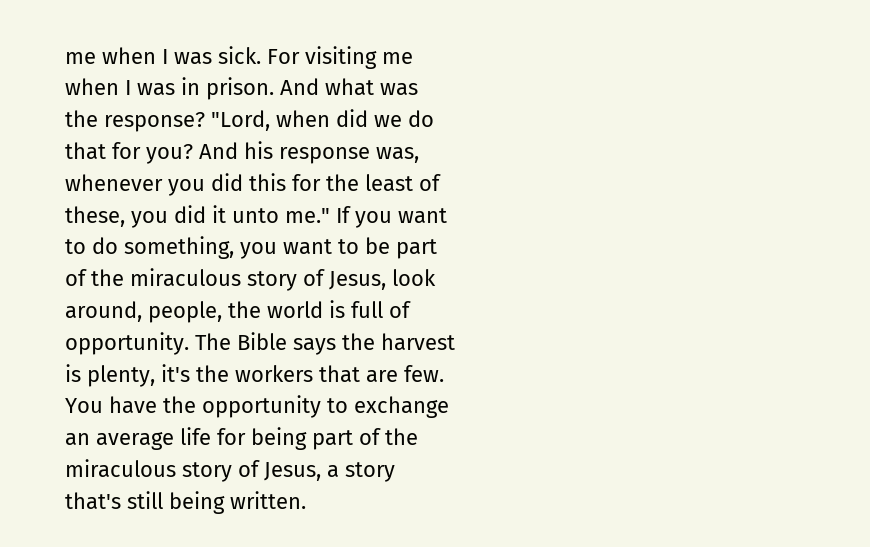me when I was sick. For visiting me when I was in prison. And what was the response? "Lord, when did we do that for you? And his response was, whenever you did this for the least of these, you did it unto me." If you want to do something, you want to be part of the miraculous story of Jesus, look around, people, the world is full of opportunity. The Bible says the harvest is plenty, it's the workers that are few. You have the opportunity to exchange an average life for being part of the miraculous story of Jesus, a story that's still being written.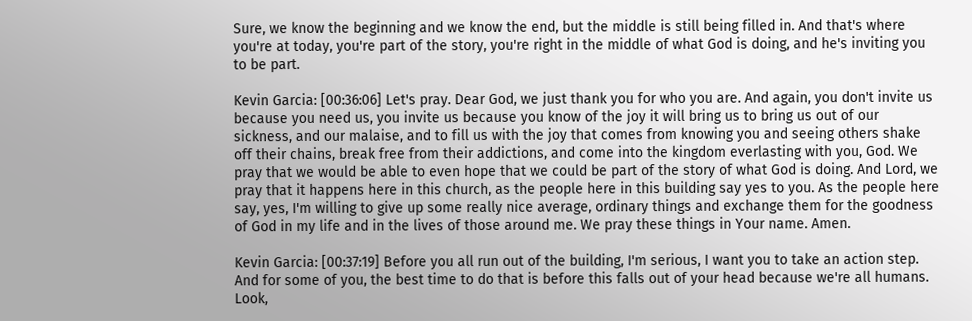Sure, we know the beginning and we know the end, but the middle is still being filled in. And that's where you're at today, you're part of the story, you're right in the middle of what God is doing, and he's inviting you to be part.

Kevin Garcia: [00:36:06] Let's pray. Dear God, we just thank you for who you are. And again, you don't invite us because you need us, you invite us because you know of the joy it will bring us to bring us out of our sickness, and our malaise, and to fill us with the joy that comes from knowing you and seeing others shake off their chains, break free from their addictions, and come into the kingdom everlasting with you, God. We pray that we would be able to even hope that we could be part of the story of what God is doing. And Lord, we pray that it happens here in this church, as the people here in this building say yes to you. As the people here say, yes, I'm willing to give up some really nice average, ordinary things and exchange them for the goodness of God in my life and in the lives of those around me. We pray these things in Your name. Amen.

Kevin Garcia: [00:37:19] Before you all run out of the building, I'm serious, I want you to take an action step. And for some of you, the best time to do that is before this falls out of your head because we're all humans. Look,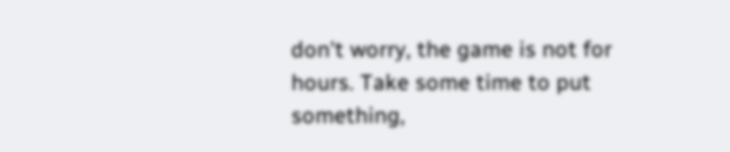don't worry, the game is not for hours. Take some time to put something,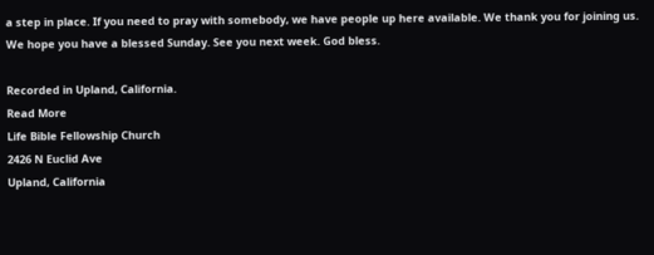a step in place. If you need to pray with somebody, we have people up here available. We thank you for joining us. We hope you have a blessed Sunday. See you next week. God bless.

Recorded in Upland, California.
Read More
Life Bible Fellowship Church
2426 N Euclid Ave
Upland, California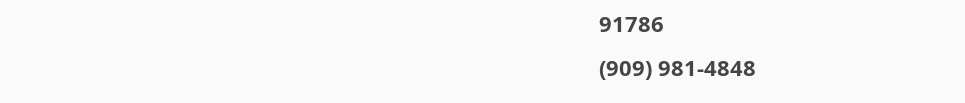91786
(909) 981-4848